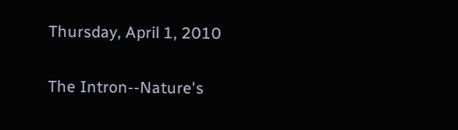Thursday, April 1, 2010

The Intron--Nature's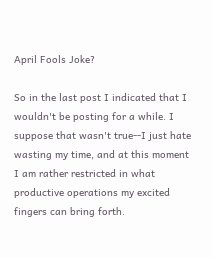April Fools Joke?

So in the last post I indicated that I wouldn't be posting for a while. I suppose that wasn't true--I just hate wasting my time, and at this moment I am rather restricted in what productive operations my excited fingers can bring forth.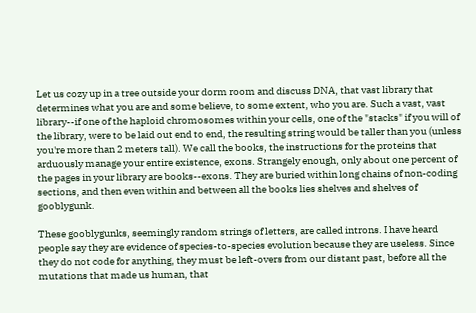Let us cozy up in a tree outside your dorm room and discuss DNA, that vast library that determines what you are and some believe, to some extent, who you are. Such a vast, vast library--if one of the haploid chromosomes within your cells, one of the "stacks" if you will of the library, were to be laid out end to end, the resulting string would be taller than you (unless you're more than 2 meters tall). We call the books, the instructions for the proteins that arduously manage your entire existence, exons. Strangely enough, only about one percent of the pages in your library are books--exons. They are buried within long chains of non-coding sections, and then even within and between all the books lies shelves and shelves of gooblygunk.

These gooblygunks, seemingly random strings of letters, are called introns. I have heard people say they are evidence of species-to-species evolution because they are useless. Since they do not code for anything, they must be left-overs from our distant past, before all the mutations that made us human, that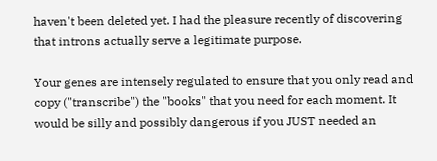haven't been deleted yet. I had the pleasure recently of discovering that introns actually serve a legitimate purpose.

Your genes are intensely regulated to ensure that you only read and copy ("transcribe") the "books" that you need for each moment. It would be silly and possibly dangerous if you JUST needed an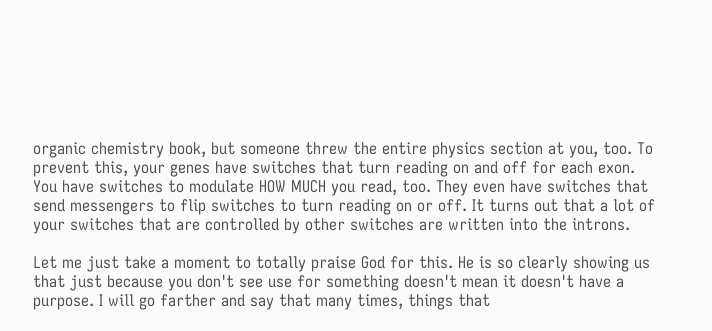organic chemistry book, but someone threw the entire physics section at you, too. To prevent this, your genes have switches that turn reading on and off for each exon. You have switches to modulate HOW MUCH you read, too. They even have switches that send messengers to flip switches to turn reading on or off. It turns out that a lot of your switches that are controlled by other switches are written into the introns.

Let me just take a moment to totally praise God for this. He is so clearly showing us that just because you don't see use for something doesn't mean it doesn't have a purpose. I will go farther and say that many times, things that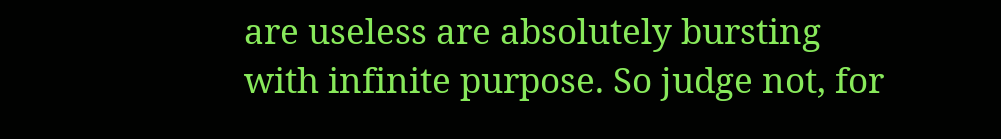are useless are absolutely bursting with infinite purpose. So judge not, for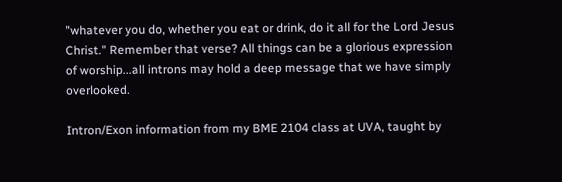"whatever you do, whether you eat or drink, do it all for the Lord Jesus Christ." Remember that verse? All things can be a glorious expression of worship...all introns may hold a deep message that we have simply overlooked.

Intron/Exon information from my BME 2104 class at UVA, taught by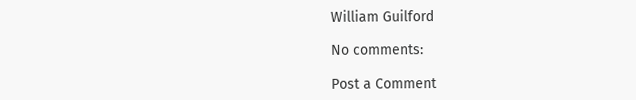William Guilford

No comments:

Post a Comment